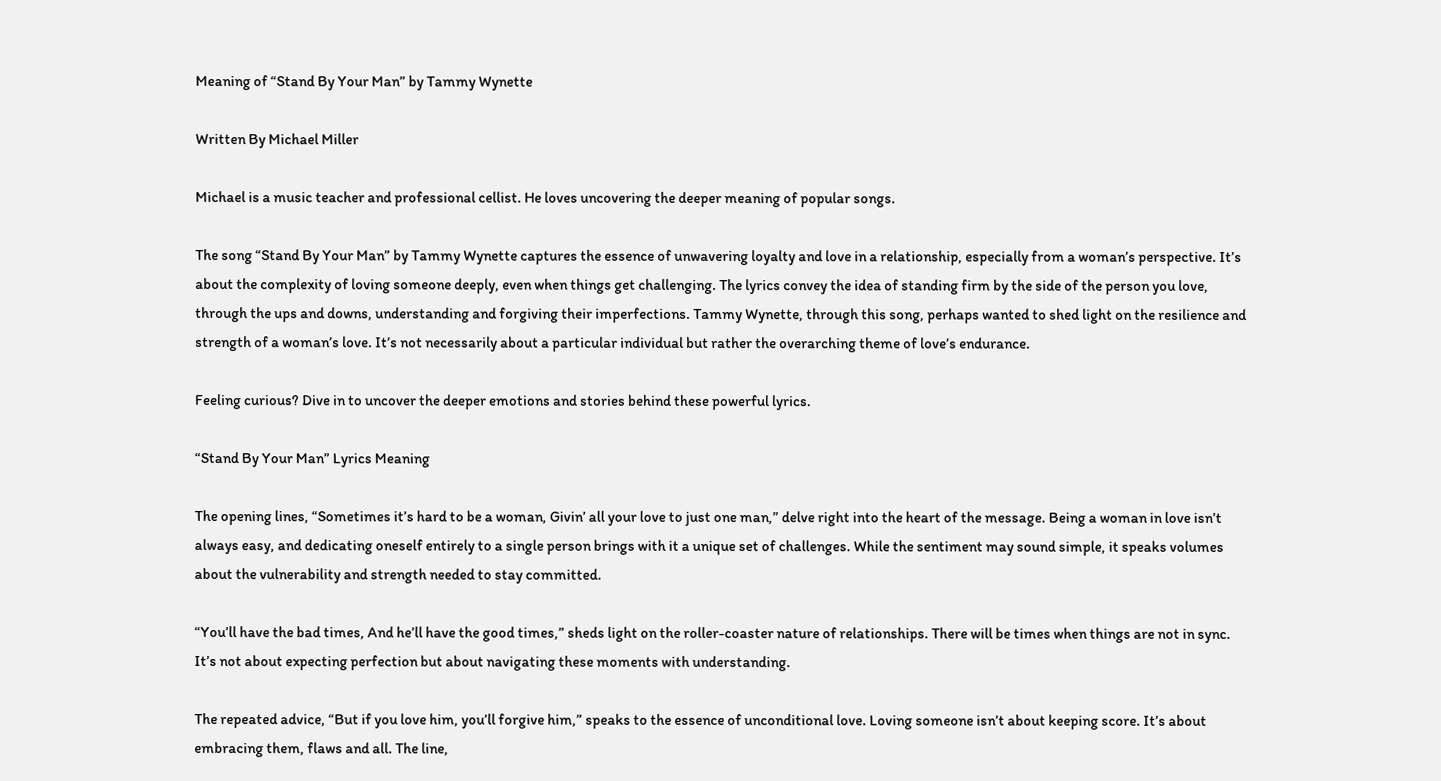Meaning of “Stand By Your Man” by Tammy Wynette

Written By Michael Miller

Michael is a music teacher and professional cellist. He loves uncovering the deeper meaning of popular songs.

The song “Stand By Your Man” by Tammy Wynette captures the essence of unwavering loyalty and love in a relationship, especially from a woman’s perspective. It’s about the complexity of loving someone deeply, even when things get challenging. The lyrics convey the idea of standing firm by the side of the person you love, through the ups and downs, understanding and forgiving their imperfections. Tammy Wynette, through this song, perhaps wanted to shed light on the resilience and strength of a woman’s love. It’s not necessarily about a particular individual but rather the overarching theme of love’s endurance.

Feeling curious? Dive in to uncover the deeper emotions and stories behind these powerful lyrics.

“Stand By Your Man” Lyrics Meaning

The opening lines, “Sometimes it’s hard to be a woman, Givin’ all your love to just one man,” delve right into the heart of the message. Being a woman in love isn’t always easy, and dedicating oneself entirely to a single person brings with it a unique set of challenges. While the sentiment may sound simple, it speaks volumes about the vulnerability and strength needed to stay committed.

“You’ll have the bad times, And he’ll have the good times,” sheds light on the roller-coaster nature of relationships. There will be times when things are not in sync. It’s not about expecting perfection but about navigating these moments with understanding.

The repeated advice, “But if you love him, you’ll forgive him,” speaks to the essence of unconditional love. Loving someone isn’t about keeping score. It’s about embracing them, flaws and all. The line,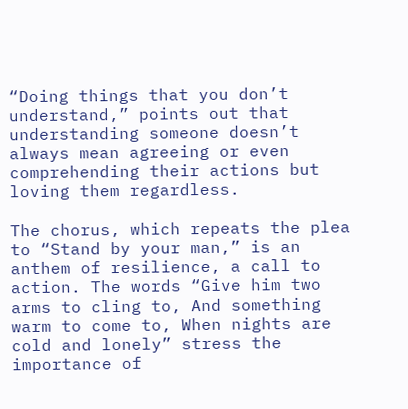“Doing things that you don’t understand,” points out that understanding someone doesn’t always mean agreeing or even comprehending their actions but loving them regardless.

The chorus, which repeats the plea to “Stand by your man,” is an anthem of resilience, a call to action. The words “Give him two arms to cling to, And something warm to come to, When nights are cold and lonely” stress the importance of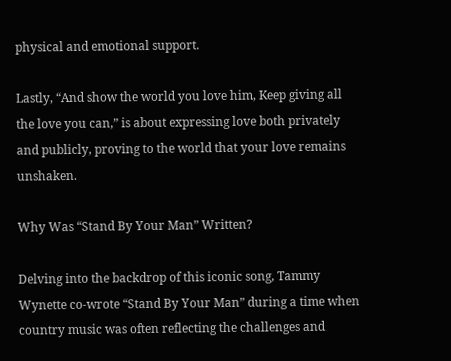physical and emotional support.

Lastly, “And show the world you love him, Keep giving all the love you can,” is about expressing love both privately and publicly, proving to the world that your love remains unshaken.

Why Was “Stand By Your Man” Written?

Delving into the backdrop of this iconic song, Tammy Wynette co-wrote “Stand By Your Man” during a time when country music was often reflecting the challenges and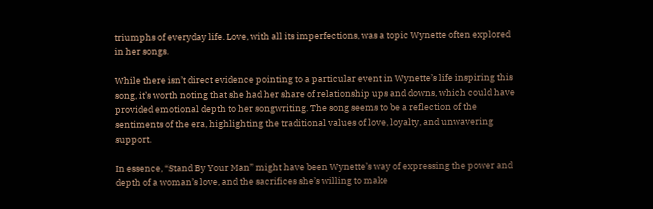triumphs of everyday life. Love, with all its imperfections, was a topic Wynette often explored in her songs.

While there isn’t direct evidence pointing to a particular event in Wynette’s life inspiring this song, it’s worth noting that she had her share of relationship ups and downs, which could have provided emotional depth to her songwriting. The song seems to be a reflection of the sentiments of the era, highlighting the traditional values of love, loyalty, and unwavering support.

In essence, “Stand By Your Man” might have been Wynette’s way of expressing the power and depth of a woman’s love, and the sacrifices she’s willing to make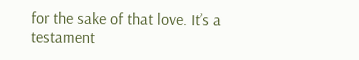for the sake of that love. It’s a testament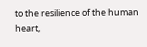to the resilience of the human heart,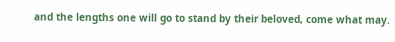and the lengths one will go to stand by their beloved, come what may.